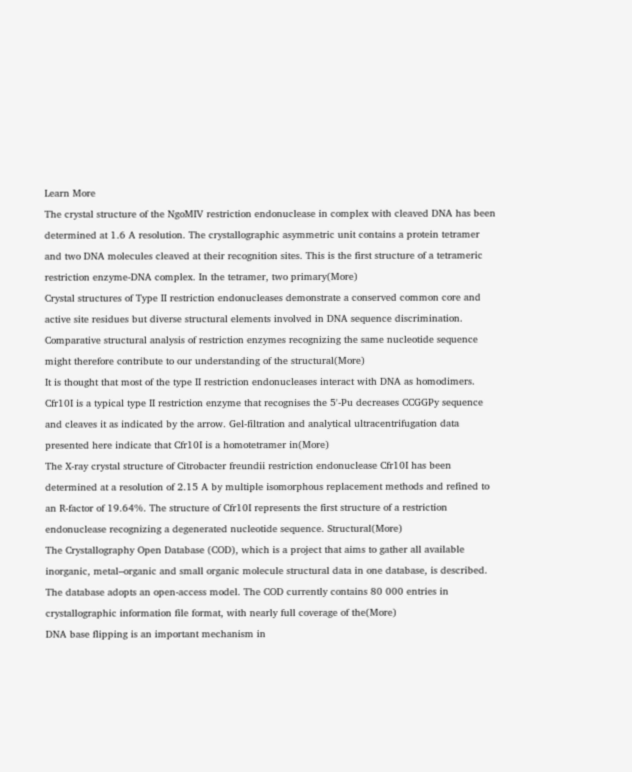Learn More
The crystal structure of the NgoMIV restriction endonuclease in complex with cleaved DNA has been determined at 1.6 A resolution. The crystallographic asymmetric unit contains a protein tetramer and two DNA molecules cleaved at their recognition sites. This is the first structure of a tetrameric restriction enzyme-DNA complex. In the tetramer, two primary(More)
Crystal structures of Type II restriction endonucleases demonstrate a conserved common core and active site residues but diverse structural elements involved in DNA sequence discrimination. Comparative structural analysis of restriction enzymes recognizing the same nucleotide sequence might therefore contribute to our understanding of the structural(More)
It is thought that most of the type II restriction endonucleases interact with DNA as homodimers. Cfr10I is a typical type II restriction enzyme that recognises the 5'-Pu decreases CCGGPy sequence and cleaves it as indicated by the arrow. Gel-filtration and analytical ultracentrifugation data presented here indicate that Cfr10I is a homotetramer in(More)
The X-ray crystal structure of Citrobacter freundii restriction endonuclease Cfr10I has been determined at a resolution of 2.15 A by multiple isomorphous replacement methods and refined to an R-factor of 19.64%. The structure of Cfr10I represents the first structure of a restriction endonuclease recognizing a degenerated nucleotide sequence. Structural(More)
The Crystallography Open Database (COD), which is a project that aims to gather all available inorganic, metal–organic and small organic molecule structural data in one database, is described. The database adopts an open-access model. The COD currently contains 80 000 entries in crystallographic information file format, with nearly full coverage of the(More)
DNA base flipping is an important mechanism in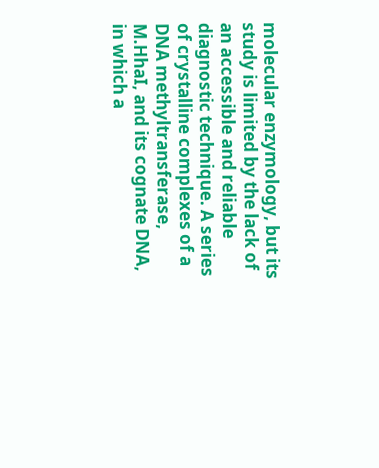molecular enzymology, but its study is limited by the lack of an accessible and reliable diagnostic technique. A series of crystalline complexes of a DNA methyltransferase, M.HhaI, and its cognate DNA, in which a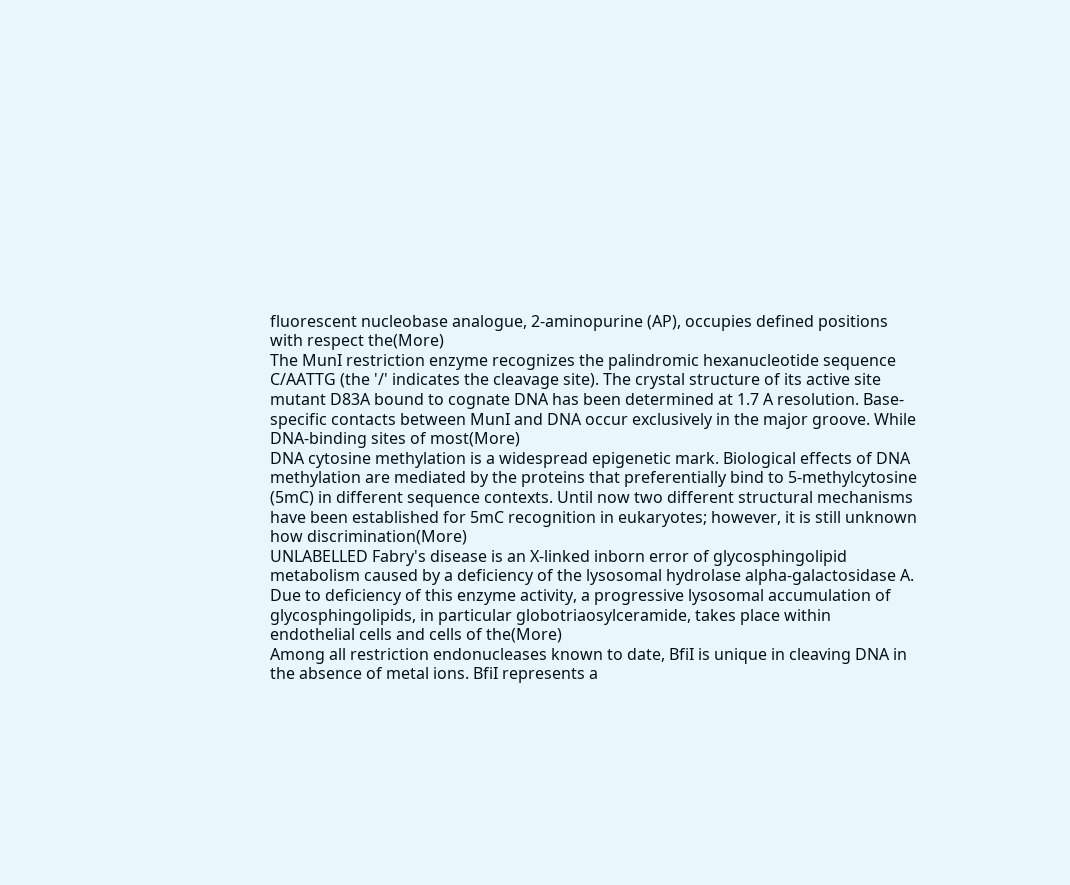fluorescent nucleobase analogue, 2-aminopurine (AP), occupies defined positions with respect the(More)
The MunI restriction enzyme recognizes the palindromic hexanucleotide sequence C/AATTG (the '/' indicates the cleavage site). The crystal structure of its active site mutant D83A bound to cognate DNA has been determined at 1.7 A resolution. Base-specific contacts between MunI and DNA occur exclusively in the major groove. While DNA-binding sites of most(More)
DNA cytosine methylation is a widespread epigenetic mark. Biological effects of DNA methylation are mediated by the proteins that preferentially bind to 5-methylcytosine (5mC) in different sequence contexts. Until now two different structural mechanisms have been established for 5mC recognition in eukaryotes; however, it is still unknown how discrimination(More)
UNLABELLED Fabry's disease is an X-linked inborn error of glycosphingolipid metabolism caused by a deficiency of the lysosomal hydrolase alpha-galactosidase A. Due to deficiency of this enzyme activity, a progressive lysosomal accumulation of glycosphingolipids, in particular globotriaosylceramide, takes place within endothelial cells and cells of the(More)
Among all restriction endonucleases known to date, BfiI is unique in cleaving DNA in the absence of metal ions. BfiI represents a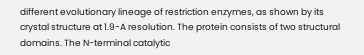different evolutionary lineage of restriction enzymes, as shown by its crystal structure at 1.9-A resolution. The protein consists of two structural domains. The N-terminal catalytic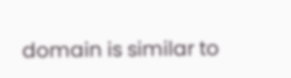domain is similar to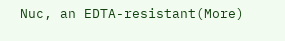Nuc, an EDTA-resistant(More)